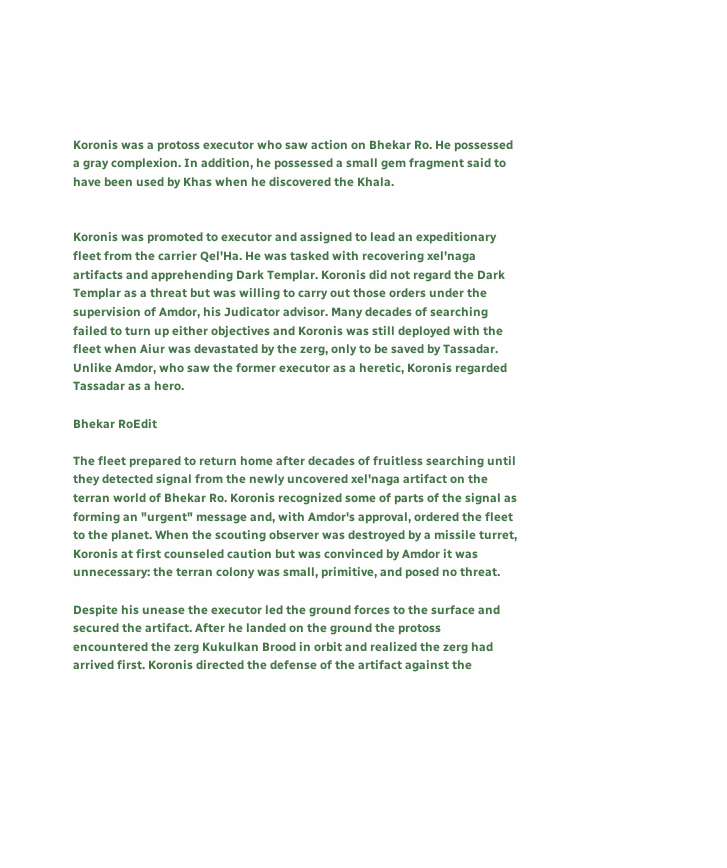Koronis was a protoss executor who saw action on Bhekar Ro. He possessed a gray complexion. In addition, he possessed a small gem fragment said to have been used by Khas when he discovered the Khala.


Koronis was promoted to executor and assigned to lead an expeditionary fleet from the carrier Qel'Ha. He was tasked with recovering xel'naga artifacts and apprehending Dark Templar. Koronis did not regard the Dark Templar as a threat but was willing to carry out those orders under the supervision of Amdor, his Judicator advisor. Many decades of searching failed to turn up either objectives and Koronis was still deployed with the fleet when Aiur was devastated by the zerg, only to be saved by Tassadar. Unlike Amdor, who saw the former executor as a heretic, Koronis regarded Tassadar as a hero.

Bhekar RoEdit

The fleet prepared to return home after decades of fruitless searching until they detected signal from the newly uncovered xel'naga artifact on the terran world of Bhekar Ro. Koronis recognized some of parts of the signal as forming an "urgent" message and, with Amdor's approval, ordered the fleet to the planet. When the scouting observer was destroyed by a missile turret, Koronis at first counseled caution but was convinced by Amdor it was unnecessary: the terran colony was small, primitive, and posed no threat.

Despite his unease the executor led the ground forces to the surface and secured the artifact. After he landed on the ground the protoss encountered the zerg Kukulkan Brood in orbit and realized the zerg had arrived first. Koronis directed the defense of the artifact against the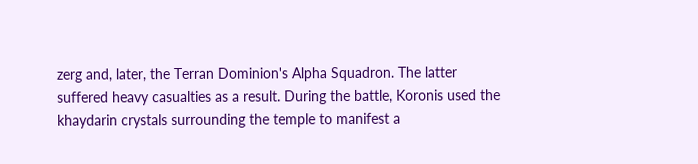zerg and, later, the Terran Dominion's Alpha Squadron. The latter suffered heavy casualties as a result. During the battle, Koronis used the khaydarin crystals surrounding the temple to manifest a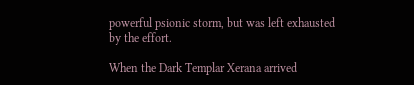powerful psionic storm, but was left exhausted by the effort.

When the Dark Templar Xerana arrived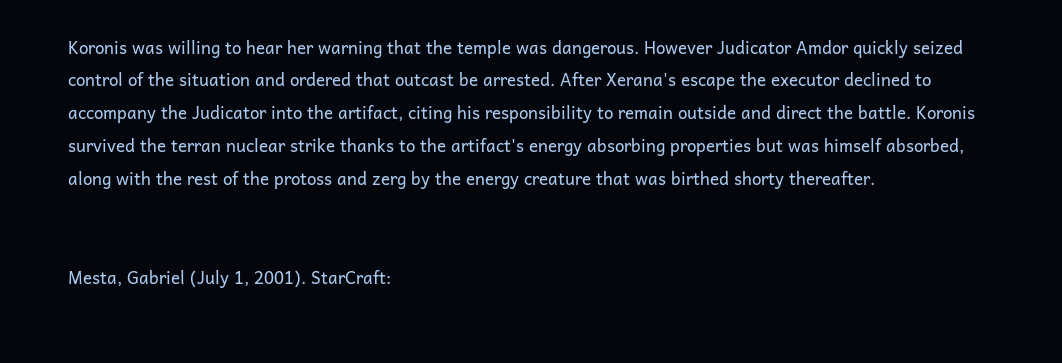Koronis was willing to hear her warning that the temple was dangerous. However Judicator Amdor quickly seized control of the situation and ordered that outcast be arrested. After Xerana's escape the executor declined to accompany the Judicator into the artifact, citing his responsibility to remain outside and direct the battle. Koronis survived the terran nuclear strike thanks to the artifact's energy absorbing properties but was himself absorbed, along with the rest of the protoss and zerg by the energy creature that was birthed shorty thereafter.


Mesta, Gabriel (July 1, 2001). StarCraft: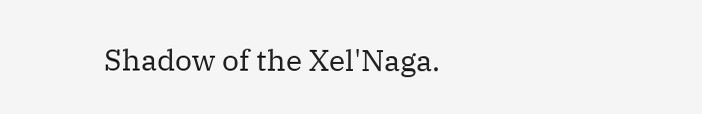Shadow of the Xel'Naga.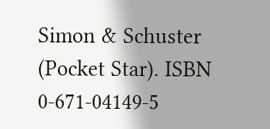Simon & Schuster (Pocket Star). ISBN 0-671-04149-5